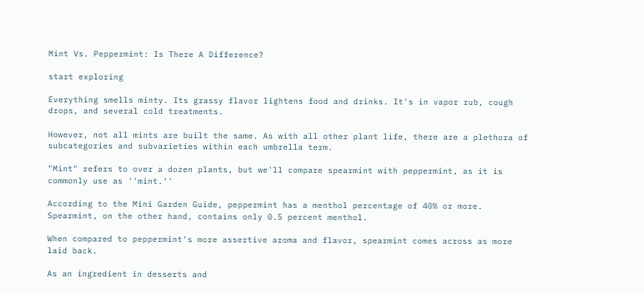Mint Vs. Peppermint: Is There A Difference?

start exploring

Everything smells minty. Its grassy flavor lightens food and drinks. It's in vapor rub, cough drops, and several cold treatments.

However, not all mints are built the same. As with all other plant life, there are a plethora of subcategories and subvarieties within each umbrella term.

"Mint" refers to over a dozen plants, but we'll compare spearmint with peppermint, as it is commonly use as ''mint.''

According to the Mini Garden Guide, peppermint has a menthol percentage of 40% or more. Spearmint, on the other hand, contains only 0.5 percent menthol.

When compared to peppermint's more assertive aroma and flavor, spearmint comes across as more laid back.

As an ingredient in desserts and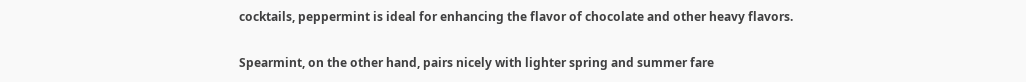cocktails, peppermint is ideal for enhancing the flavor of chocolate and other heavy flavors.

Spearmint, on the other hand, pairs nicely with lighter spring and summer fare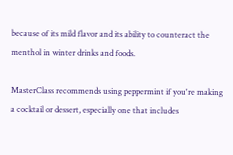because of its mild flavor and its ability to counteract the menthol in winter drinks and foods.

MasterClass recommends using peppermint if you're making a cocktail or dessert, especially one that includes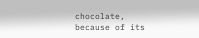chocolate, because of its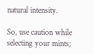natural intensity.

So, use caution while selecting your mints;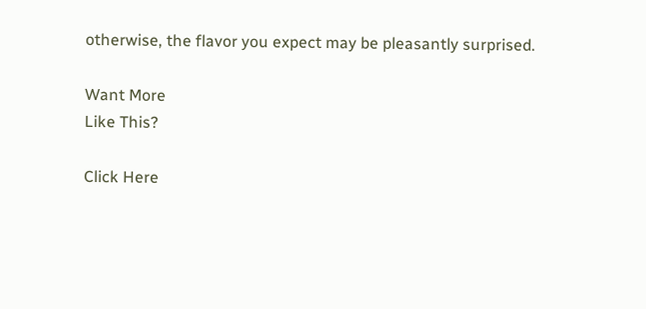otherwise, the flavor you expect may be pleasantly surprised.

Want More
Like This?

Click Here